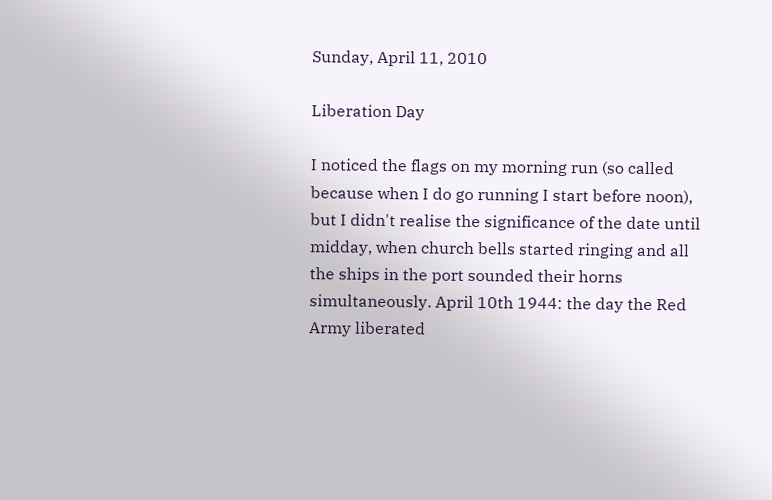Sunday, April 11, 2010

Liberation Day

I noticed the flags on my morning run (so called because when I do go running I start before noon), but I didn't realise the significance of the date until midday, when church bells started ringing and all the ships in the port sounded their horns simultaneously. April 10th 1944: the day the Red Army liberated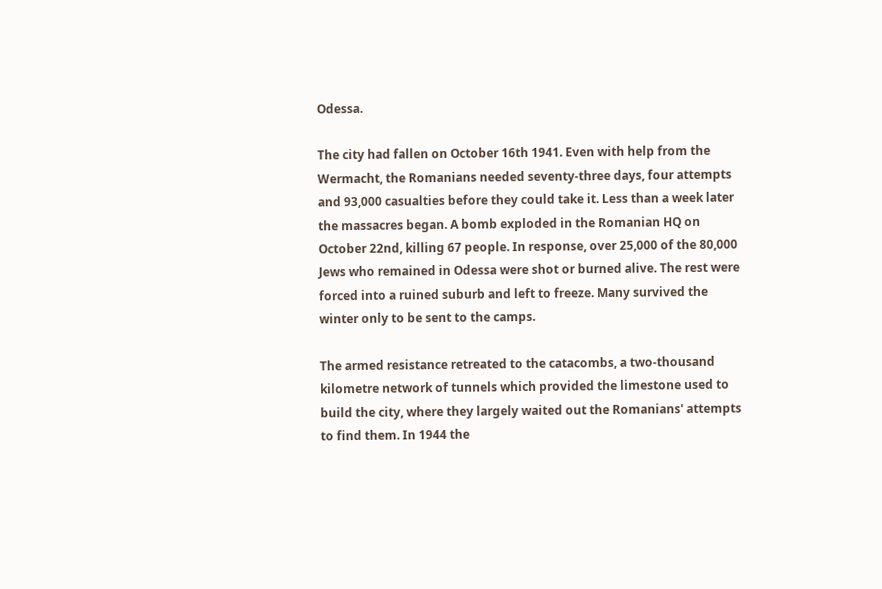Odessa.

The city had fallen on October 16th 1941. Even with help from the Wermacht, the Romanians needed seventy-three days, four attempts and 93,000 casualties before they could take it. Less than a week later the massacres began. A bomb exploded in the Romanian HQ on October 22nd, killing 67 people. In response, over 25,000 of the 80,000 Jews who remained in Odessa were shot or burned alive. The rest were forced into a ruined suburb and left to freeze. Many survived the winter only to be sent to the camps.

The armed resistance retreated to the catacombs, a two-thousand kilometre network of tunnels which provided the limestone used to build the city, where they largely waited out the Romanians' attempts to find them. In 1944 the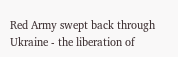Red Army swept back through Ukraine - the liberation of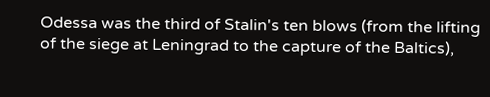Odessa was the third of Stalin's ten blows (from the lifting of the siege at Leningrad to the capture of the Baltics),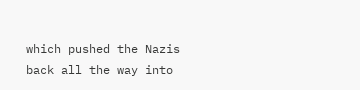which pushed the Nazis back all the way into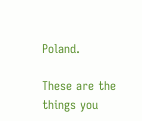Poland.

These are the things you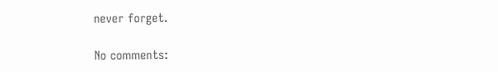never forget.

No comments: